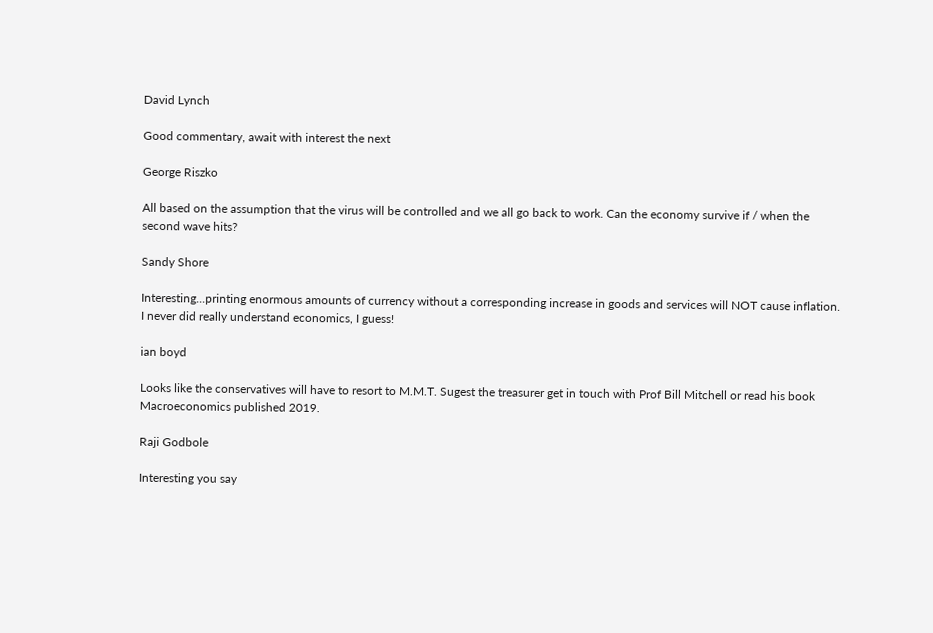David Lynch

Good commentary, await with interest the next

George Riszko

All based on the assumption that the virus will be controlled and we all go back to work. Can the economy survive if / when the second wave hits?

Sandy Shore

Interesting...printing enormous amounts of currency without a corresponding increase in goods and services will NOT cause inflation. I never did really understand economics, I guess!

ian boyd

Looks like the conservatives will have to resort to M.M.T. Sugest the treasurer get in touch with Prof Bill Mitchell or read his book Macroeconomics published 2019.

Raji Godbole

Interesting you say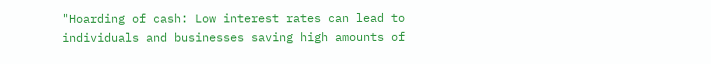"Hoarding of cash: Low interest rates can lead to individuals and businesses saving high amounts of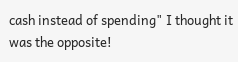cash instead of spending" I thought it was the opposite!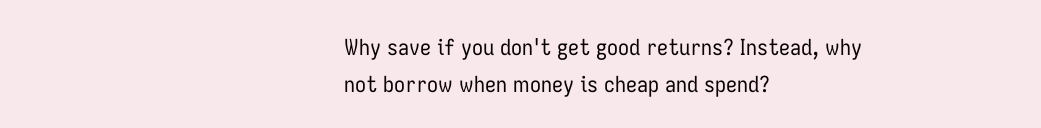Why save if you don't get good returns? Instead, why not borrow when money is cheap and spend?